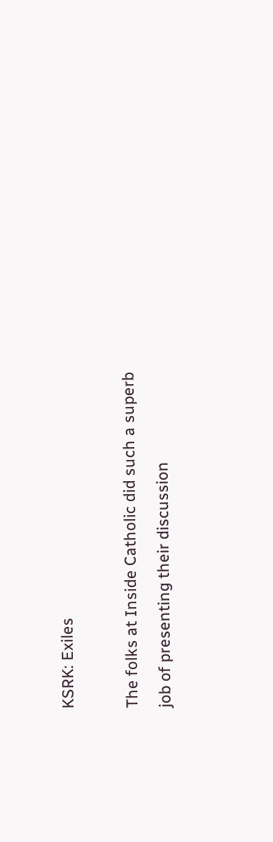KSRK: Exiles

The folks at Inside Catholic did such a superb job of presenting their discussion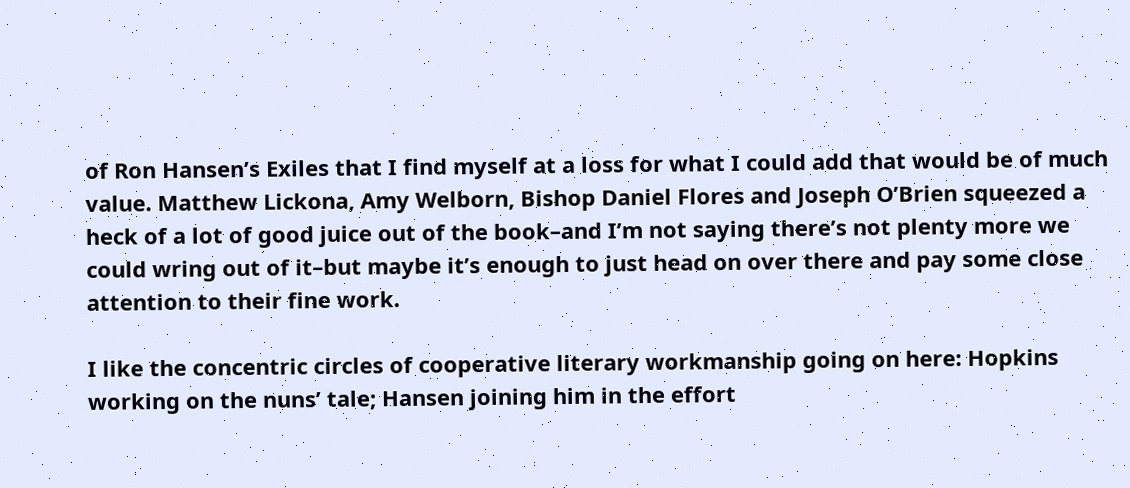of Ron Hansen’s Exiles that I find myself at a loss for what I could add that would be of much value. Matthew Lickona, Amy Welborn, Bishop Daniel Flores and Joseph O’Brien squeezed a heck of a lot of good juice out of the book–and I’m not saying there’s not plenty more we could wring out of it–but maybe it’s enough to just head on over there and pay some close attention to their fine work.

I like the concentric circles of cooperative literary workmanship going on here: Hopkins working on the nuns’ tale; Hansen joining him in the effort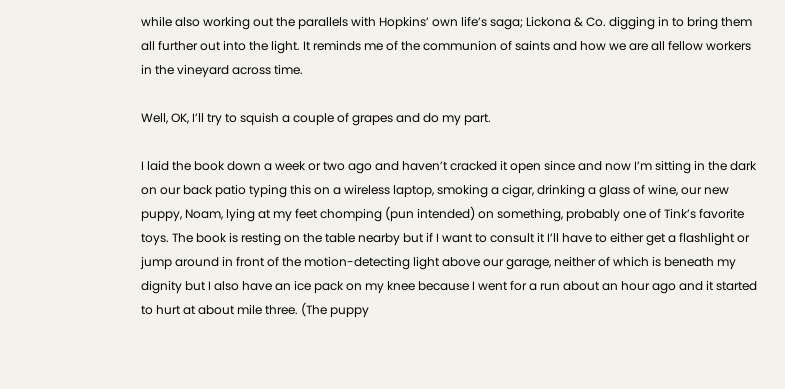while also working out the parallels with Hopkins’ own life’s saga; Lickona & Co. digging in to bring them all further out into the light. It reminds me of the communion of saints and how we are all fellow workers in the vineyard across time.

Well, OK, I’ll try to squish a couple of grapes and do my part.

I laid the book down a week or two ago and haven’t cracked it open since and now I’m sitting in the dark on our back patio typing this on a wireless laptop, smoking a cigar, drinking a glass of wine, our new puppy, Noam, lying at my feet chomping (pun intended) on something, probably one of Tink’s favorite toys. The book is resting on the table nearby but if I want to consult it I’ll have to either get a flashlight or jump around in front of the motion-detecting light above our garage, neither of which is beneath my dignity but I also have an ice pack on my knee because I went for a run about an hour ago and it started to hurt at about mile three. (The puppy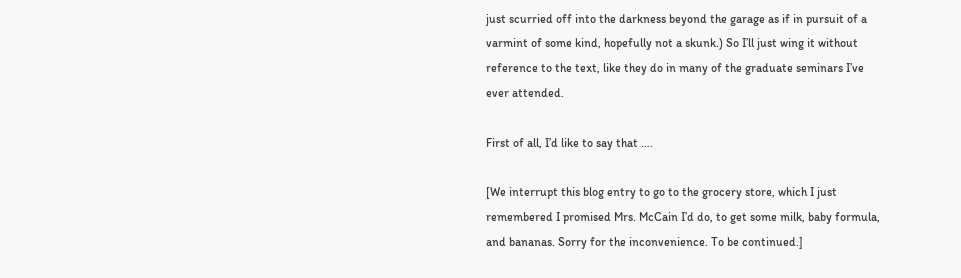just scurried off into the darkness beyond the garage as if in pursuit of a varmint of some kind, hopefully not a skunk.) So I’ll just wing it without reference to the text, like they do in many of the graduate seminars I’ve ever attended.

First of all, I’d like to say that ….

[We interrupt this blog entry to go to the grocery store, which I just remembered I promised Mrs. McCain I’d do, to get some milk, baby formula, and bananas. Sorry for the inconvenience. To be continued.]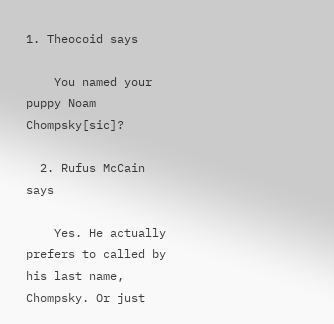1. Theocoid says

    You named your puppy Noam Chompsky[sic]?

  2. Rufus McCain says

    Yes. He actually prefers to called by his last name, Chompsky. Or just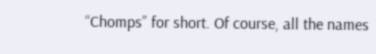“Chomps” for short. Of course, all the names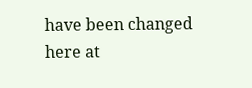have been changed here at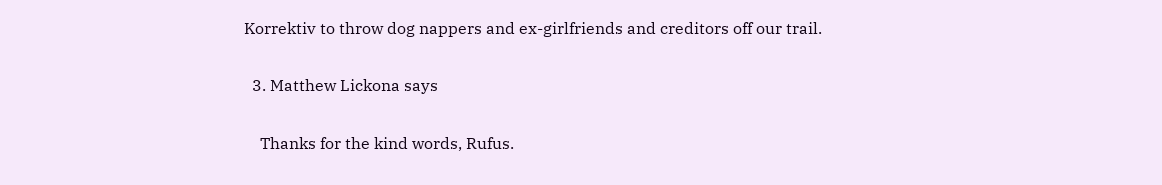Korrektiv to throw dog nappers and ex-girlfriends and creditors off our trail.

  3. Matthew Lickona says

    Thanks for the kind words, Rufus.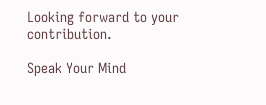Looking forward to your contribution.

Speak Your Mind